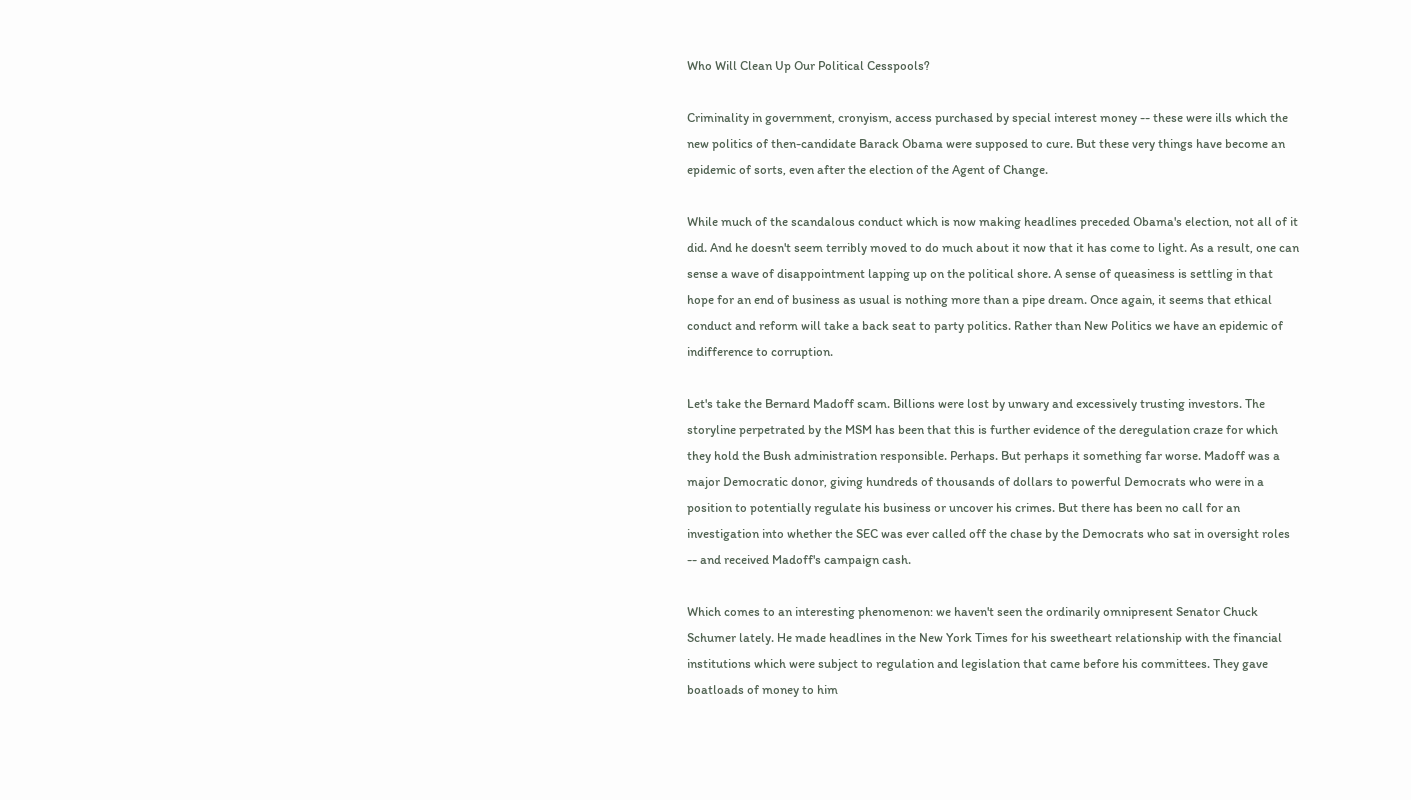Who Will Clean Up Our Political Cesspools?

Criminality in government, cronyism, access purchased by special interest money -- these were ills which the new politics of then-candidate Barack Obama were supposed to cure. But these very things have become an epidemic of sorts, even after the election of the Agent of Change.

While much of the scandalous conduct which is now making headlines preceded Obama's election, not all of it did. And he doesn't seem terribly moved to do much about it now that it has come to light. As a result, one can sense a wave of disappointment lapping up on the political shore. A sense of queasiness is settling in that hope for an end of business as usual is nothing more than a pipe dream. Once again, it seems that ethical conduct and reform will take a back seat to party politics. Rather than New Politics we have an epidemic of indifference to corruption.

Let's take the Bernard Madoff scam. Billions were lost by unwary and excessively trusting investors. The storyline perpetrated by the MSM has been that this is further evidence of the deregulation craze for which they hold the Bush administration responsible. Perhaps. But perhaps it something far worse. Madoff was a major Democratic donor, giving hundreds of thousands of dollars to powerful Democrats who were in a position to potentially regulate his business or uncover his crimes. But there has been no call for an investigation into whether the SEC was ever called off the chase by the Democrats who sat in oversight roles -- and received Madoff's campaign cash.

Which comes to an interesting phenomenon: we haven't seen the ordinarily omnipresent Senator Chuck Schumer lately. He made headlines in the New York Times for his sweetheart relationship with the financial institutions which were subject to regulation and legislation that came before his committees. They gave boatloads of money to him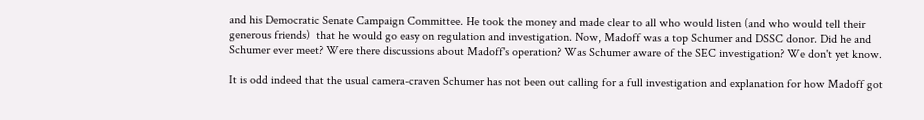and his Democratic Senate Campaign Committee. He took the money and made clear to all who would listen (and who would tell their generous friends)  that he would go easy on regulation and investigation. Now, Madoff was a top Schumer and DSSC donor. Did he and Schumer ever meet? Were there discussions about Madoff's operation? Was Schumer aware of the SEC investigation? We don't yet know.

It is odd indeed that the usual camera-craven Schumer has not been out calling for a full investigation and explanation for how Madoff got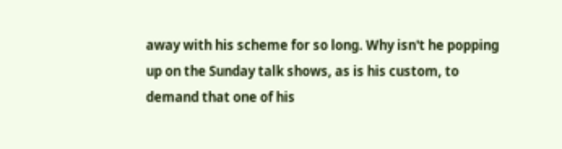away with his scheme for so long. Why isn't he popping up on the Sunday talk shows, as is his custom, to demand that one of his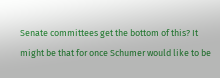Senate committees get the bottom of this? It might be that for once Schumer would like to be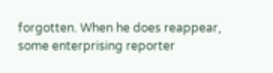forgotten. When he does reappear, some enterprising reporter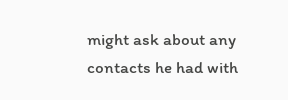might ask about any contacts he had with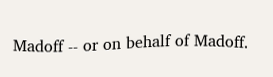Madoff -- or on behalf of Madoff.